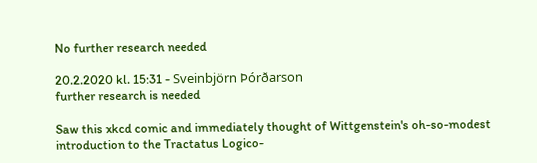No further research needed

20.2.2020 kl. 15:31 - Sveinbjörn Þórðarson
further research is needed

Saw this xkcd comic and immediately thought of Wittgenstein's oh-so-modest introduction to the Tractatus Logico-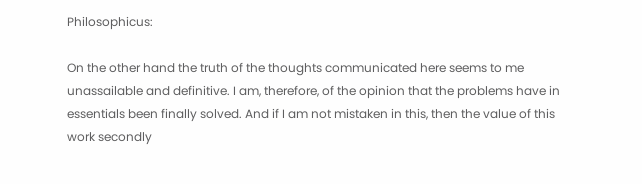Philosophicus:

On the other hand the truth of the thoughts communicated here seems to me unassailable and definitive. I am, therefore, of the opinion that the problems have in essentials been finally solved. And if I am not mistaken in this, then the value of this work secondly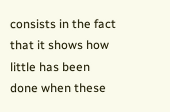consists in the fact that it shows how little has been done when these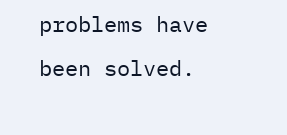problems have been solved.